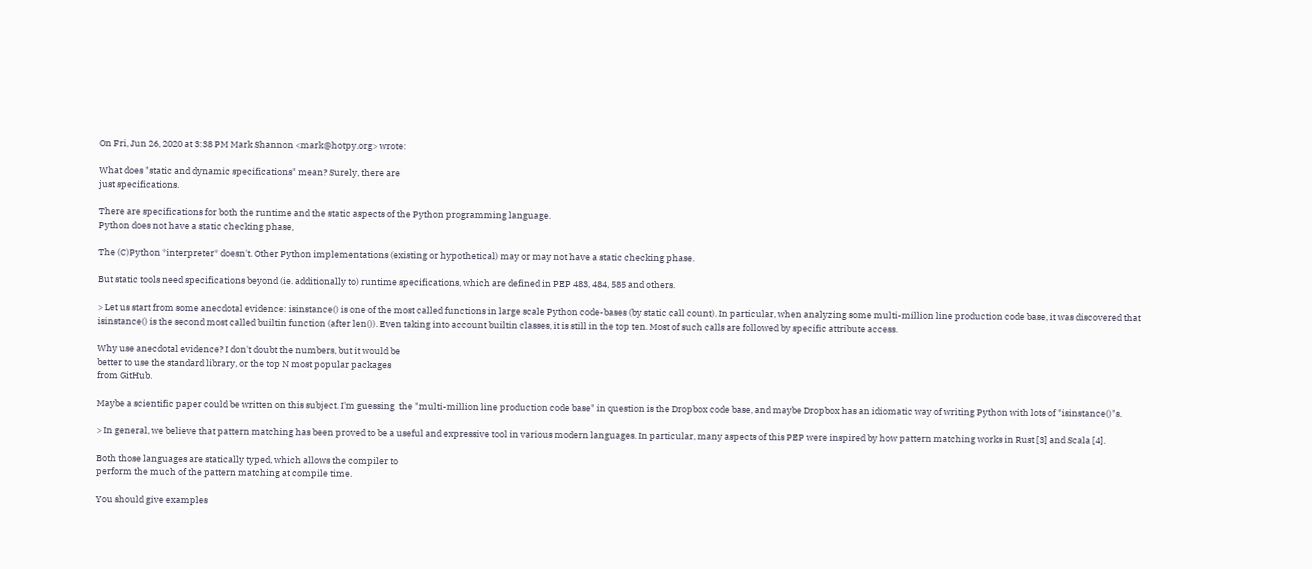On Fri, Jun 26, 2020 at 3:38 PM Mark Shannon <mark@hotpy.org> wrote:

What does "static and dynamic specifications" mean? Surely, there are
just specifications.

There are specifications for both the runtime and the static aspects of the Python programming language.
Python does not have a static checking phase,

The (C)Python *interpreter* doesn't. Other Python implementations (existing or hypothetical) may or may not have a static checking phase.

But static tools need specifications beyond (ie. additionally to) runtime specifications, which are defined in PEP 483, 484, 585 and others.

> Let us start from some anecdotal evidence: isinstance() is one of the most called functions in large scale Python code-bases (by static call count). In particular, when analyzing some multi-million line production code base, it was discovered that isinstance() is the second most called builtin function (after len()). Even taking into account builtin classes, it is still in the top ten. Most of such calls are followed by specific attribute access.

Why use anecdotal evidence? I don't doubt the numbers, but it would be
better to use the standard library, or the top N most popular packages
from GitHub.

Maybe a scientific paper could be written on this subject. I'm guessing  the "multi-million line production code base" in question is the Dropbox code base, and maybe Dropbox has an idiomatic way of writing Python with lots of "isinstance()"s.

> In general, we believe that pattern matching has been proved to be a useful and expressive tool in various modern languages. In particular, many aspects of this PEP were inspired by how pattern matching works in Rust [3] and Scala [4].

Both those languages are statically typed, which allows the compiler to
perform the much of the pattern matching at compile time.

You should give examples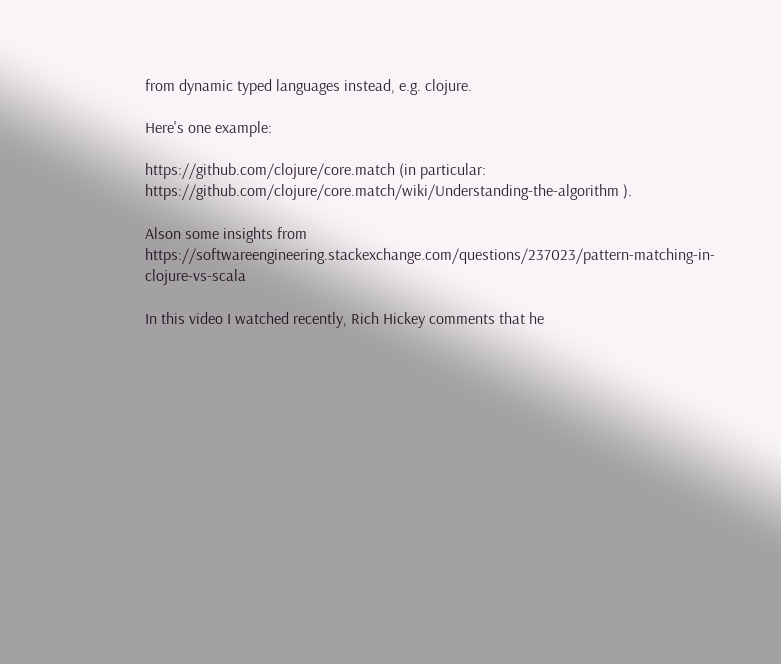from dynamic typed languages instead, e.g. clojure.

Here's one example:

https://github.com/clojure/core.match (in particular: https://github.com/clojure/core.match/wiki/Understanding-the-algorithm ).

Alson some insights from https://softwareengineering.stackexchange.com/questions/237023/pattern-matching-in-clojure-vs-scala

In this video I watched recently, Rich Hickey comments that he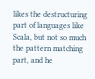likes the destructuring part of languages like Scala, but not so much the pattern matching part, and he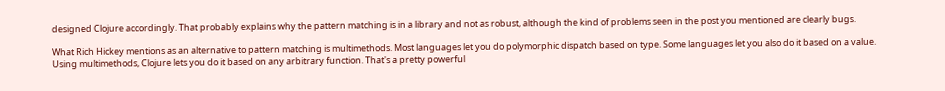designed Clojure accordingly. That probably explains why the pattern matching is in a library and not as robust, although the kind of problems seen in the post you mentioned are clearly bugs.

What Rich Hickey mentions as an alternative to pattern matching is multimethods. Most languages let you do polymorphic dispatch based on type. Some languages let you also do it based on a value. Using multimethods, Clojure lets you do it based on any arbitrary function. That's a pretty powerful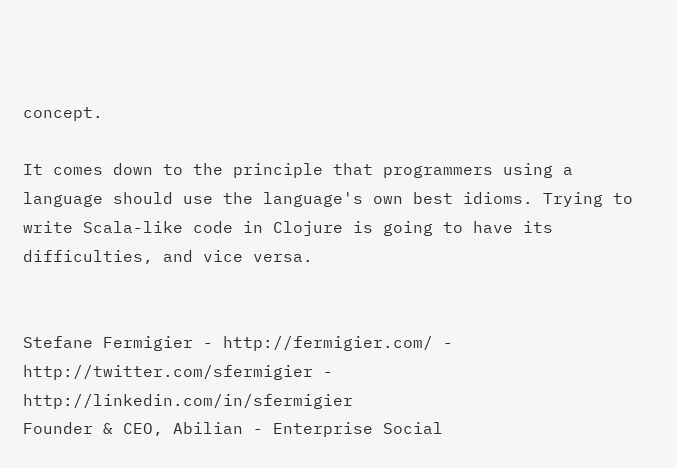concept.

It comes down to the principle that programmers using a language should use the language's own best idioms. Trying to write Scala-like code in Clojure is going to have its difficulties, and vice versa.


Stefane Fermigier - http://fermigier.com/ - http://twitter.com/sfermigier - http://linkedin.com/in/sfermigier
Founder & CEO, Abilian - Enterprise Social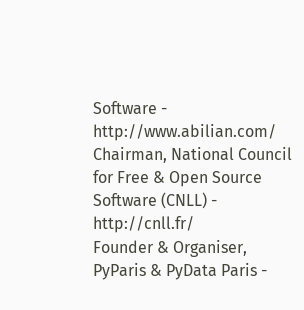Software - http://www.abilian.com/
Chairman, National Council for Free & Open Source Software (CNLL) - http://cnll.fr/
Founder & Organiser, PyParis & PyData Paris -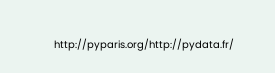http://pyparis.org/http://pydata.fr/